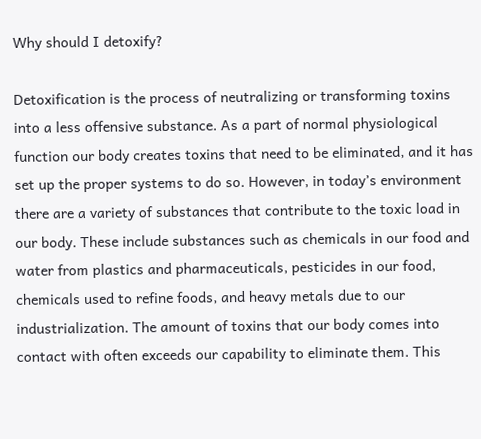Why should I detoxify?

Detoxification is the process of neutralizing or transforming toxins into a less offensive substance. As a part of normal physiological function our body creates toxins that need to be eliminated, and it has set up the proper systems to do so. However, in today’s environment there are a variety of substances that contribute to the toxic load in our body. These include substances such as chemicals in our food and water from plastics and pharmaceuticals, pesticides in our food, chemicals used to refine foods, and heavy metals due to our industrialization. The amount of toxins that our body comes into contact with often exceeds our capability to eliminate them. This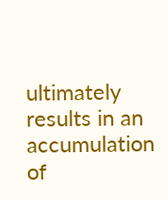ultimately results in an accumulation of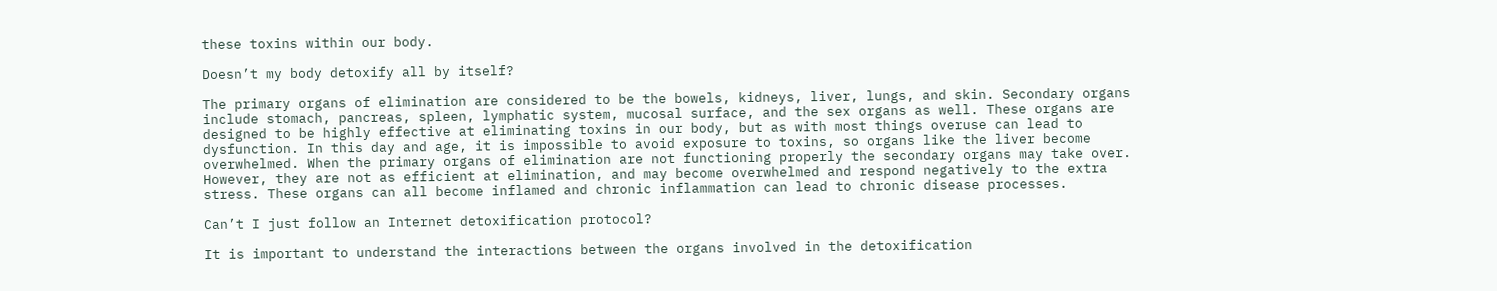these toxins within our body.

Doesn’t my body detoxify all by itself?

The primary organs of elimination are considered to be the bowels, kidneys, liver, lungs, and skin. Secondary organs include stomach, pancreas, spleen, lymphatic system, mucosal surface, and the sex organs as well. These organs are designed to be highly effective at eliminating toxins in our body, but as with most things overuse can lead to dysfunction. In this day and age, it is impossible to avoid exposure to toxins, so organs like the liver become overwhelmed. When the primary organs of elimination are not functioning properly the secondary organs may take over. However, they are not as efficient at elimination, and may become overwhelmed and respond negatively to the extra stress. These organs can all become inflamed and chronic inflammation can lead to chronic disease processes.

Can’t I just follow an Internet detoxification protocol?

It is important to understand the interactions between the organs involved in the detoxification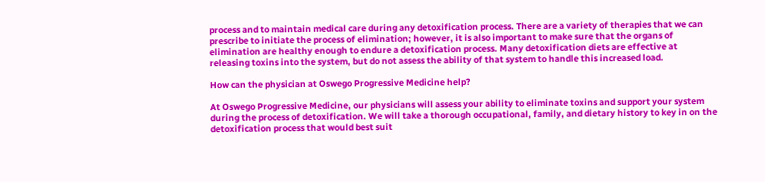process and to maintain medical care during any detoxification process. There are a variety of therapies that we can prescribe to initiate the process of elimination; however, it is also important to make sure that the organs of elimination are healthy enough to endure a detoxification process. Many detoxification diets are effective at releasing toxins into the system, but do not assess the ability of that system to handle this increased load.

How can the physician at Oswego Progressive Medicine help?

At Oswego Progressive Medicine, our physicians will assess your ability to eliminate toxins and support your system during the process of detoxification. We will take a thorough occupational, family, and dietary history to key in on the detoxification process that would best suit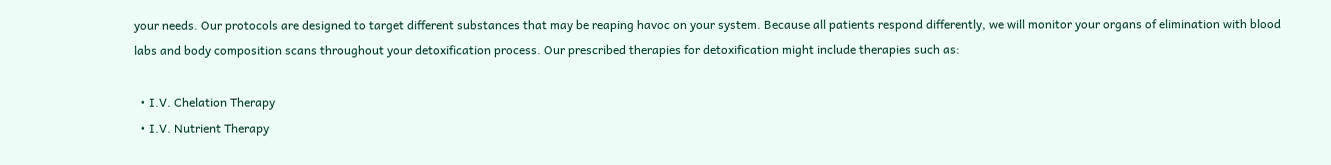your needs. Our protocols are designed to target different substances that may be reaping havoc on your system. Because all patients respond differently, we will monitor your organs of elimination with blood labs and body composition scans throughout your detoxification process. Our prescribed therapies for detoxification might include therapies such as:

  • I.V. Chelation Therapy
  • I.V. Nutrient Therapy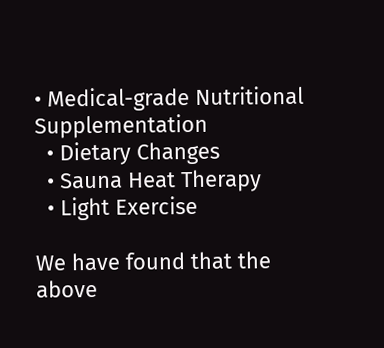• Medical-grade Nutritional Supplementation
  • Dietary Changes
  • Sauna Heat Therapy
  • Light Exercise

We have found that the above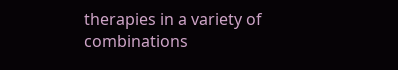therapies in a variety of combinations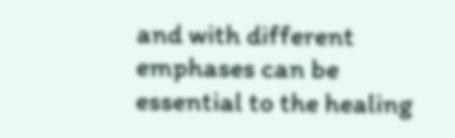and with different emphases can be essential to the healing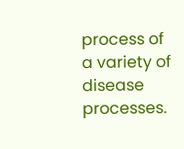process of a variety of disease processes.